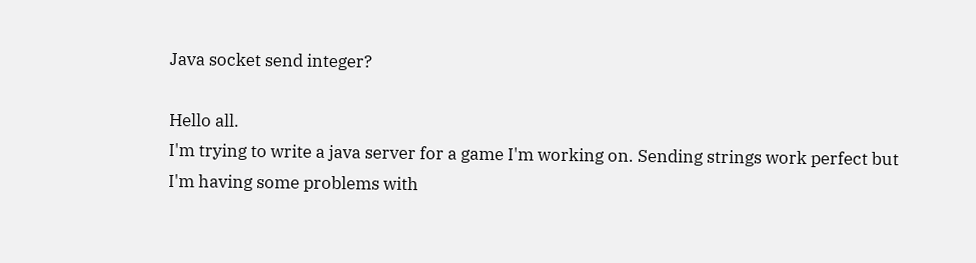Java socket send integer?

Hello all.
I'm trying to write a java server for a game I'm working on. Sending strings work perfect but I'm having some problems with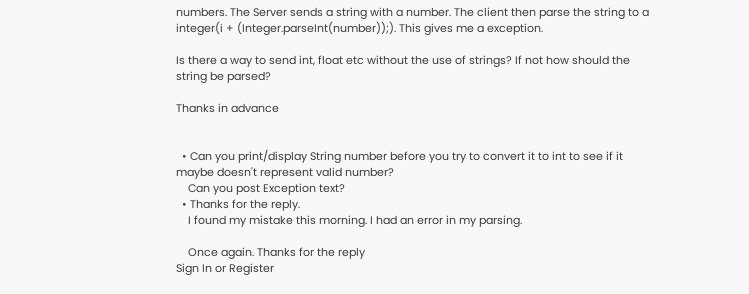numbers. The Server sends a string with a number. The client then parse the string to a integer(i + (Integer.parseInt(number));). This gives me a exception.

Is there a way to send int, float etc without the use of strings? If not how should the string be parsed?

Thanks in advance


  • Can you print/display String number before you try to convert it to int to see if it maybe doesn't represent valid number?
    Can you post Exception text?
  • Thanks for the reply.
    I found my mistake this morning. I had an error in my parsing.

    Once again. Thanks for the reply
Sign In or Register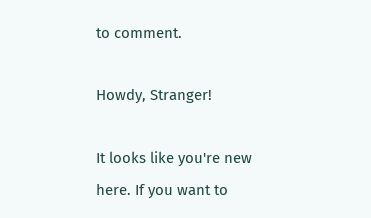to comment.

Howdy, Stranger!

It looks like you're new here. If you want to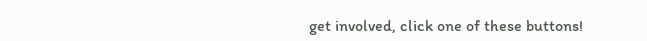get involved, click one of these buttons!